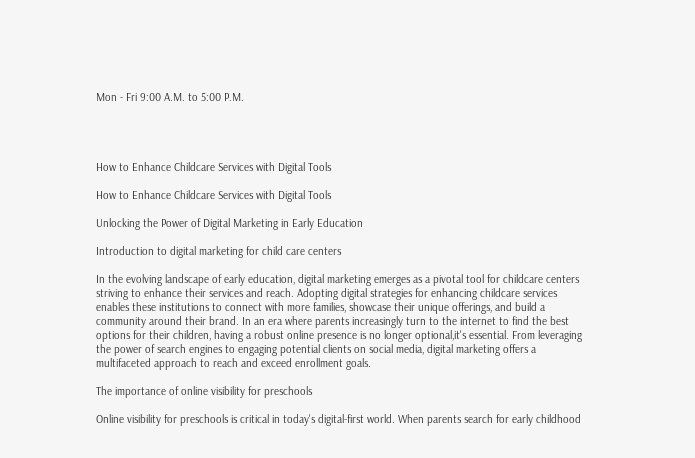Mon - Fri 9:00 A.M. to 5:00 P.M.




How to Enhance Childcare Services with Digital Tools

How to Enhance Childcare Services with Digital Tools

Unlocking the Power of Digital Marketing in Early Education

Introduction to digital marketing for child care centers

In the evolving landscape of early education, digital marketing emerges as a pivotal tool for childcare centers striving to enhance their services and reach. Adopting digital strategies for enhancing childcare services enables these institutions to connect with more families, showcase their unique offerings, and build a community around their brand. In an era where parents increasingly turn to the internet to find the best options for their children, having a robust online presence is no longer optional,it's essential. From leveraging the power of search engines to engaging potential clients on social media, digital marketing offers a multifaceted approach to reach and exceed enrollment goals.

The importance of online visibility for preschools

Online visibility for preschools is critical in today's digital-first world. When parents search for early childhood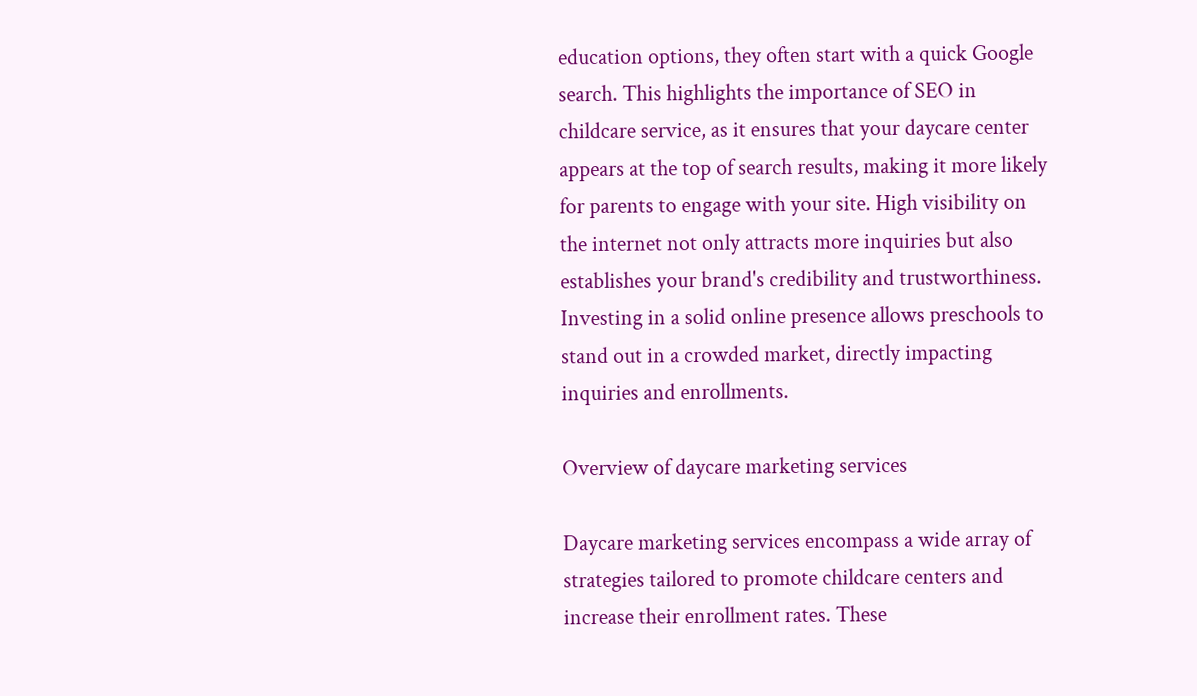education options, they often start with a quick Google search. This highlights the importance of SEO in childcare service, as it ensures that your daycare center appears at the top of search results, making it more likely for parents to engage with your site. High visibility on the internet not only attracts more inquiries but also establishes your brand's credibility and trustworthiness. Investing in a solid online presence allows preschools to stand out in a crowded market, directly impacting inquiries and enrollments.

Overview of daycare marketing services

Daycare marketing services encompass a wide array of strategies tailored to promote childcare centers and increase their enrollment rates. These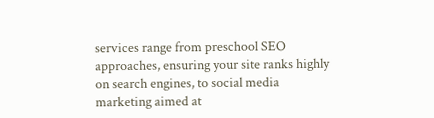services range from preschool SEO approaches, ensuring your site ranks highly on search engines, to social media marketing aimed at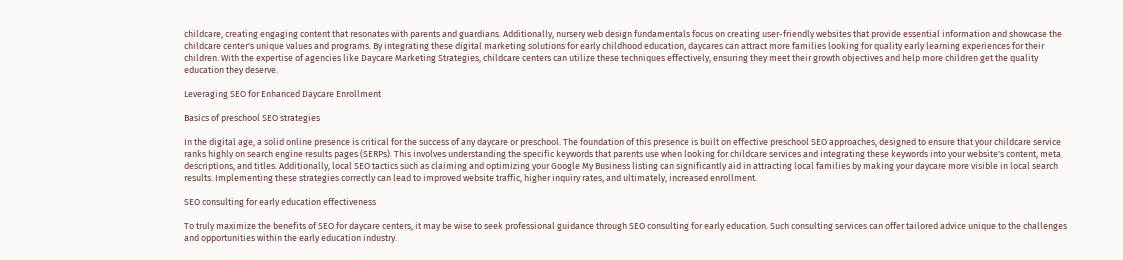childcare, creating engaging content that resonates with parents and guardians. Additionally, nursery web design fundamentals focus on creating user-friendly websites that provide essential information and showcase the childcare center's unique values and programs. By integrating these digital marketing solutions for early childhood education, daycares can attract more families looking for quality early learning experiences for their children. With the expertise of agencies like Daycare Marketing Strategies, childcare centers can utilize these techniques effectively, ensuring they meet their growth objectives and help more children get the quality education they deserve.

Leveraging SEO for Enhanced Daycare Enrollment

Basics of preschool SEO strategies

In the digital age, a solid online presence is critical for the success of any daycare or preschool. The foundation of this presence is built on effective preschool SEO approaches, designed to ensure that your childcare service ranks highly on search engine results pages (SERPs). This involves understanding the specific keywords that parents use when looking for childcare services and integrating these keywords into your website's content, meta descriptions, and titles. Additionally, local SEO tactics such as claiming and optimizing your Google My Business listing can significantly aid in attracting local families by making your daycare more visible in local search results. Implementing these strategies correctly can lead to improved website traffic, higher inquiry rates, and ultimately, increased enrollment.

SEO consulting for early education effectiveness

To truly maximize the benefits of SEO for daycare centers, it may be wise to seek professional guidance through SEO consulting for early education. Such consulting services can offer tailored advice unique to the challenges and opportunities within the early education industry.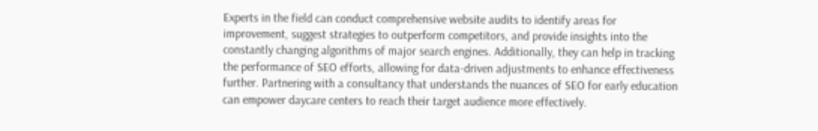Experts in the field can conduct comprehensive website audits to identify areas for improvement, suggest strategies to outperform competitors, and provide insights into the constantly changing algorithms of major search engines. Additionally, they can help in tracking the performance of SEO efforts, allowing for data-driven adjustments to enhance effectiveness further. Partnering with a consultancy that understands the nuances of SEO for early education can empower daycare centers to reach their target audience more effectively.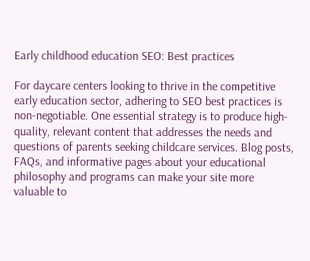Early childhood education SEO: Best practices

For daycare centers looking to thrive in the competitive early education sector, adhering to SEO best practices is non-negotiable. One essential strategy is to produce high-quality, relevant content that addresses the needs and questions of parents seeking childcare services. Blog posts, FAQs, and informative pages about your educational philosophy and programs can make your site more valuable to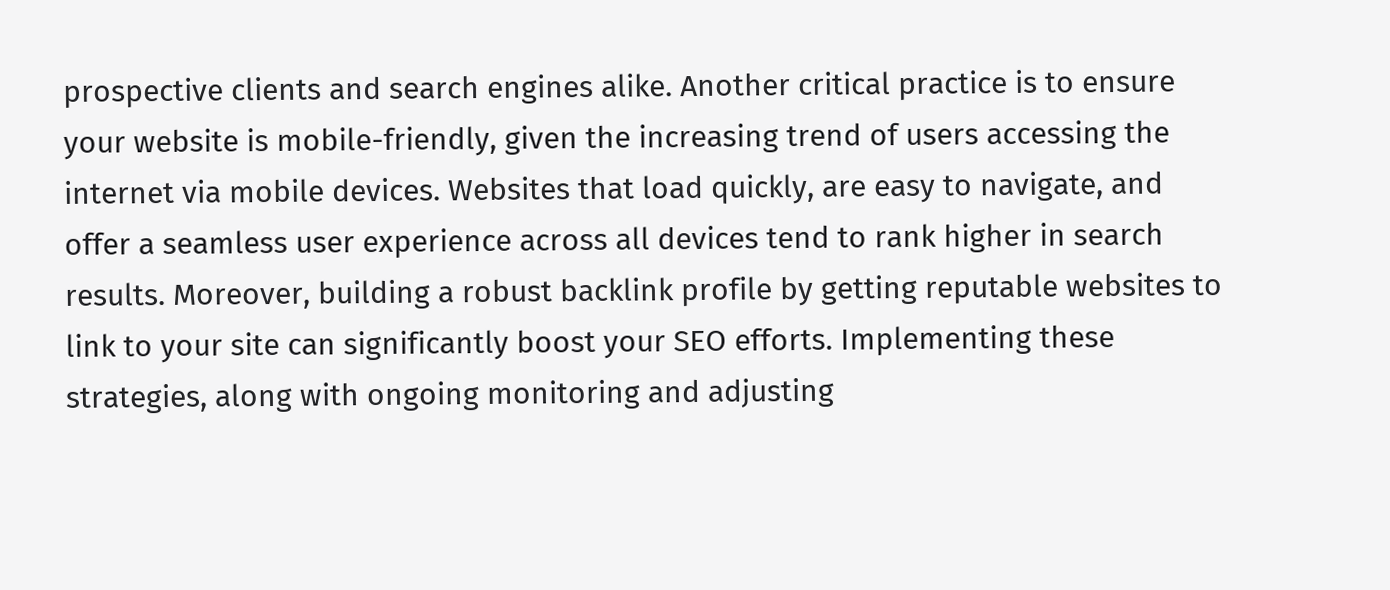prospective clients and search engines alike. Another critical practice is to ensure your website is mobile-friendly, given the increasing trend of users accessing the internet via mobile devices. Websites that load quickly, are easy to navigate, and offer a seamless user experience across all devices tend to rank higher in search results. Moreover, building a robust backlink profile by getting reputable websites to link to your site can significantly boost your SEO efforts. Implementing these strategies, along with ongoing monitoring and adjusting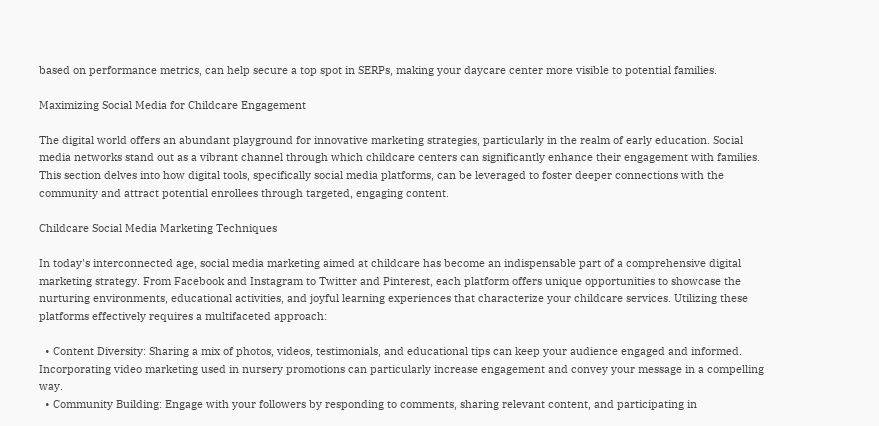based on performance metrics, can help secure a top spot in SERPs, making your daycare center more visible to potential families.

Maximizing Social Media for Childcare Engagement

The digital world offers an abundant playground for innovative marketing strategies, particularly in the realm of early education. Social media networks stand out as a vibrant channel through which childcare centers can significantly enhance their engagement with families. This section delves into how digital tools, specifically social media platforms, can be leveraged to foster deeper connections with the community and attract potential enrollees through targeted, engaging content.

Childcare Social Media Marketing Techniques

In today's interconnected age, social media marketing aimed at childcare has become an indispensable part of a comprehensive digital marketing strategy. From Facebook and Instagram to Twitter and Pinterest, each platform offers unique opportunities to showcase the nurturing environments, educational activities, and joyful learning experiences that characterize your childcare services. Utilizing these platforms effectively requires a multifaceted approach:

  • Content Diversity: Sharing a mix of photos, videos, testimonials, and educational tips can keep your audience engaged and informed. Incorporating video marketing used in nursery promotions can particularly increase engagement and convey your message in a compelling way.
  • Community Building: Engage with your followers by responding to comments, sharing relevant content, and participating in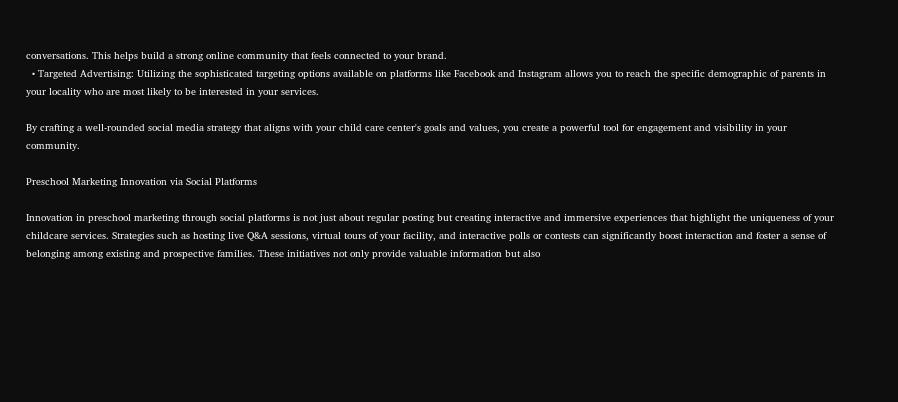conversations. This helps build a strong online community that feels connected to your brand.
  • Targeted Advertising: Utilizing the sophisticated targeting options available on platforms like Facebook and Instagram allows you to reach the specific demographic of parents in your locality who are most likely to be interested in your services.

By crafting a well-rounded social media strategy that aligns with your child care center's goals and values, you create a powerful tool for engagement and visibility in your community.

Preschool Marketing Innovation via Social Platforms

Innovation in preschool marketing through social platforms is not just about regular posting but creating interactive and immersive experiences that highlight the uniqueness of your childcare services. Strategies such as hosting live Q&A sessions, virtual tours of your facility, and interactive polls or contests can significantly boost interaction and foster a sense of belonging among existing and prospective families. These initiatives not only provide valuable information but also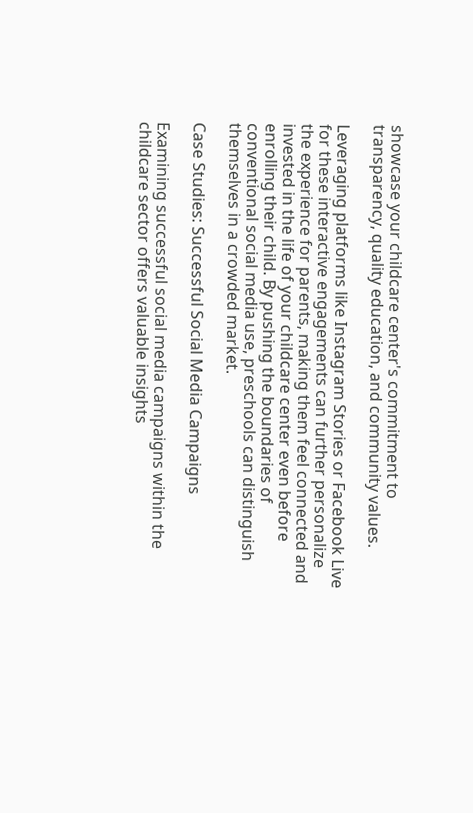showcase your childcare center's commitment to transparency, quality education, and community values.

Leveraging platforms like Instagram Stories or Facebook Live for these interactive engagements can further personalize the experience for parents, making them feel connected and invested in the life of your childcare center even before enrolling their child. By pushing the boundaries of conventional social media use, preschools can distinguish themselves in a crowded market.

Case Studies: Successful Social Media Campaigns

Examining successful social media campaigns within the childcare sector offers valuable insights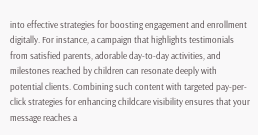into effective strategies for boosting engagement and enrollment digitally. For instance, a campaign that highlights testimonials from satisfied parents, adorable day-to-day activities, and milestones reached by children can resonate deeply with potential clients. Combining such content with targeted pay-per-click strategies for enhancing childcare visibility ensures that your message reaches a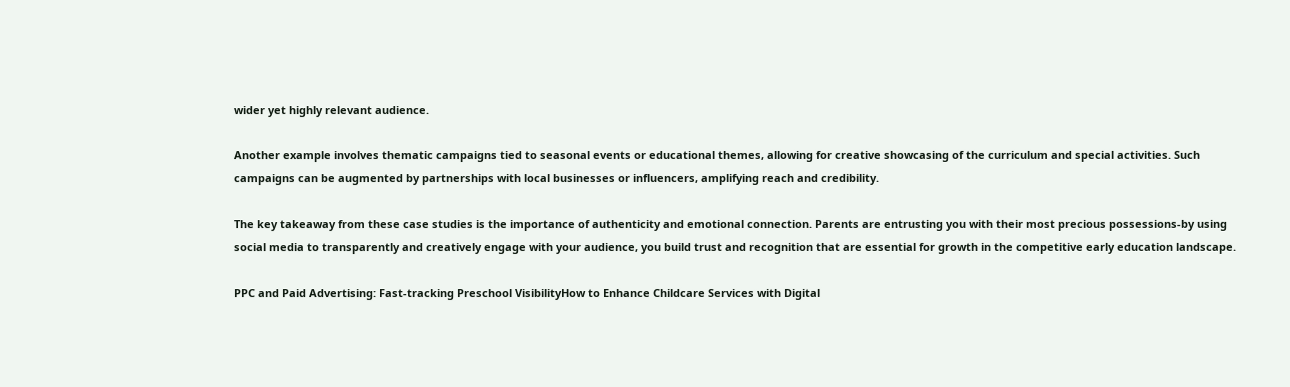wider yet highly relevant audience.

Another example involves thematic campaigns tied to seasonal events or educational themes, allowing for creative showcasing of the curriculum and special activities. Such campaigns can be augmented by partnerships with local businesses or influencers, amplifying reach and credibility.

The key takeaway from these case studies is the importance of authenticity and emotional connection. Parents are entrusting you with their most precious possessions-by using social media to transparently and creatively engage with your audience, you build trust and recognition that are essential for growth in the competitive early education landscape.

PPC and Paid Advertising: Fast-tracking Preschool VisibilityHow to Enhance Childcare Services with Digital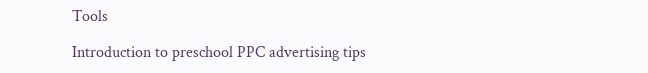Tools

Introduction to preschool PPC advertising tips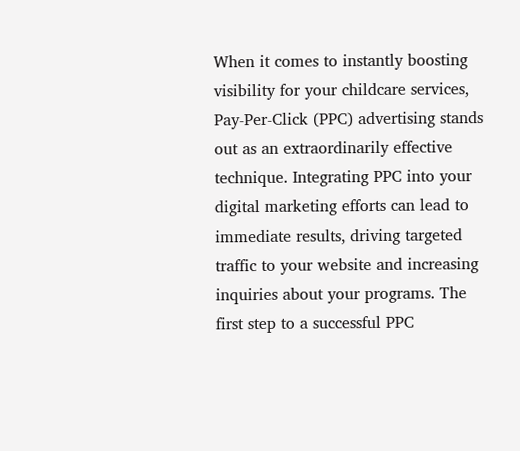When it comes to instantly boosting visibility for your childcare services, Pay-Per-Click (PPC) advertising stands out as an extraordinarily effective technique. Integrating PPC into your digital marketing efforts can lead to immediate results, driving targeted traffic to your website and increasing inquiries about your programs. The first step to a successful PPC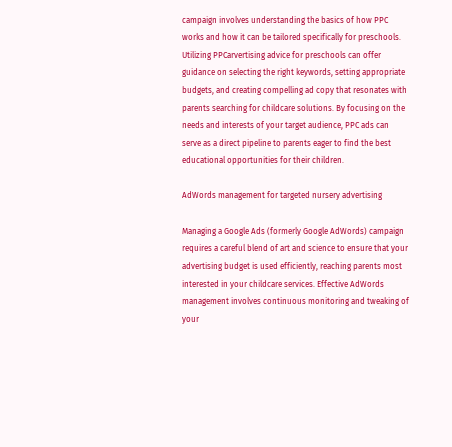campaign involves understanding the basics of how PPC works and how it can be tailored specifically for preschools. Utilizing PPCarvertising advice for preschools can offer guidance on selecting the right keywords, setting appropriate budgets, and creating compelling ad copy that resonates with parents searching for childcare solutions. By focusing on the needs and interests of your target audience, PPC ads can serve as a direct pipeline to parents eager to find the best educational opportunities for their children.

AdWords management for targeted nursery advertising

Managing a Google Ads (formerly Google AdWords) campaign requires a careful blend of art and science to ensure that your advertising budget is used efficiently, reaching parents most interested in your childcare services. Effective AdWords management involves continuous monitoring and tweaking of your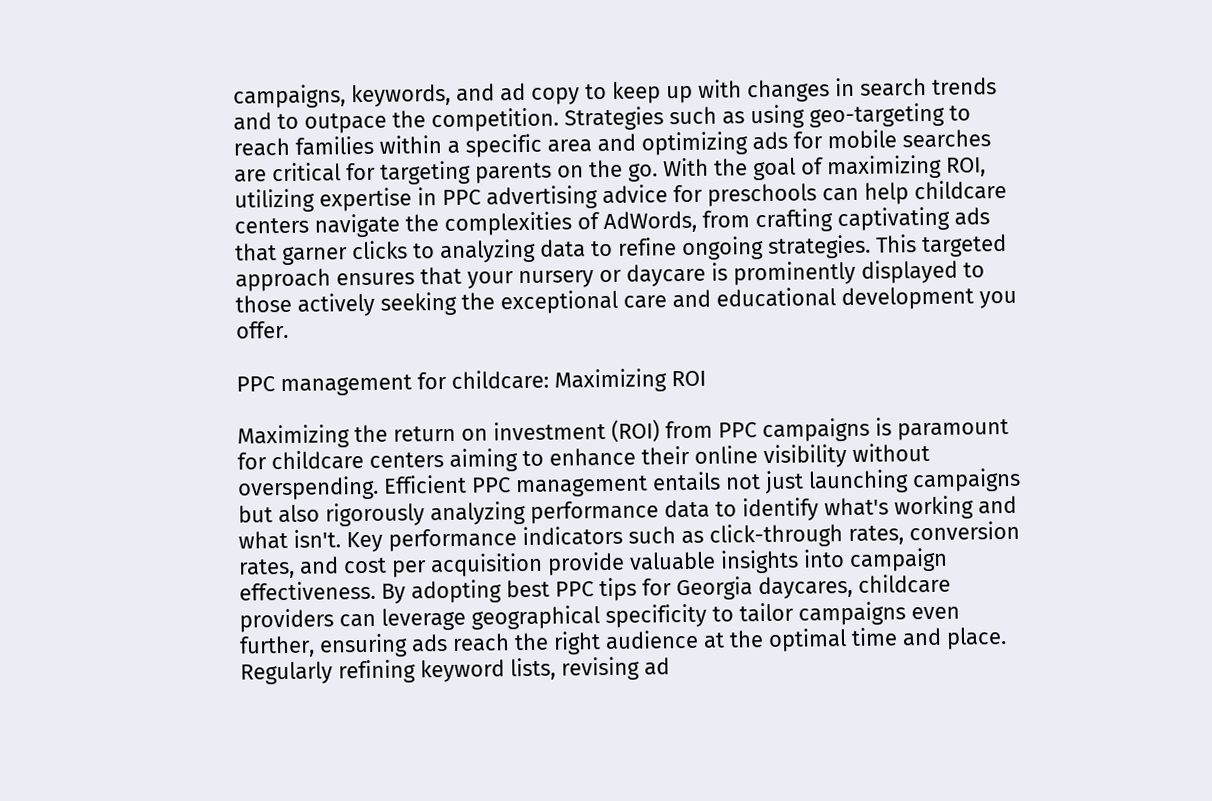campaigns, keywords, and ad copy to keep up with changes in search trends and to outpace the competition. Strategies such as using geo-targeting to reach families within a specific area and optimizing ads for mobile searches are critical for targeting parents on the go. With the goal of maximizing ROI, utilizing expertise in PPC advertising advice for preschools can help childcare centers navigate the complexities of AdWords, from crafting captivating ads that garner clicks to analyzing data to refine ongoing strategies. This targeted approach ensures that your nursery or daycare is prominently displayed to those actively seeking the exceptional care and educational development you offer.

PPC management for childcare: Maximizing ROI

Maximizing the return on investment (ROI) from PPC campaigns is paramount for childcare centers aiming to enhance their online visibility without overspending. Efficient PPC management entails not just launching campaigns but also rigorously analyzing performance data to identify what's working and what isn't. Key performance indicators such as click-through rates, conversion rates, and cost per acquisition provide valuable insights into campaign effectiveness. By adopting best PPC tips for Georgia daycares, childcare providers can leverage geographical specificity to tailor campaigns even further, ensuring ads reach the right audience at the optimal time and place. Regularly refining keyword lists, revising ad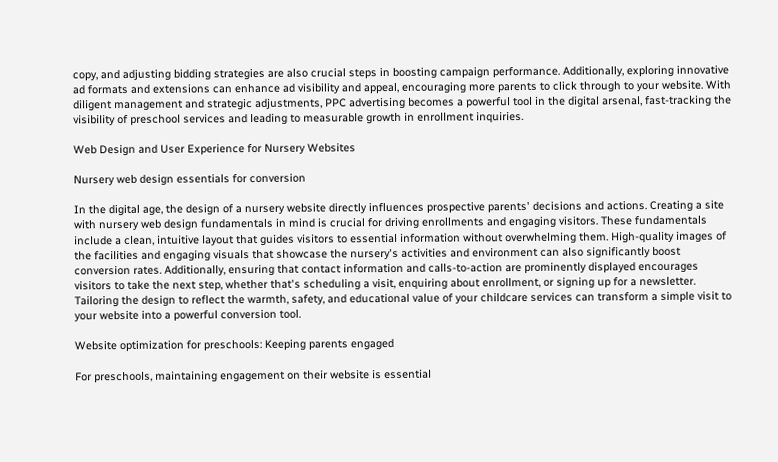copy, and adjusting bidding strategies are also crucial steps in boosting campaign performance. Additionally, exploring innovative ad formats and extensions can enhance ad visibility and appeal, encouraging more parents to click through to your website. With diligent management and strategic adjustments, PPC advertising becomes a powerful tool in the digital arsenal, fast-tracking the visibility of preschool services and leading to measurable growth in enrollment inquiries.

Web Design and User Experience for Nursery Websites

Nursery web design essentials for conversion

In the digital age, the design of a nursery website directly influences prospective parents' decisions and actions. Creating a site with nursery web design fundamentals in mind is crucial for driving enrollments and engaging visitors. These fundamentals include a clean, intuitive layout that guides visitors to essential information without overwhelming them. High-quality images of the facilities and engaging visuals that showcase the nursery's activities and environment can also significantly boost conversion rates. Additionally, ensuring that contact information and calls-to-action are prominently displayed encourages visitors to take the next step, whether that's scheduling a visit, enquiring about enrollment, or signing up for a newsletter. Tailoring the design to reflect the warmth, safety, and educational value of your childcare services can transform a simple visit to your website into a powerful conversion tool.

Website optimization for preschools: Keeping parents engaged

For preschools, maintaining engagement on their website is essential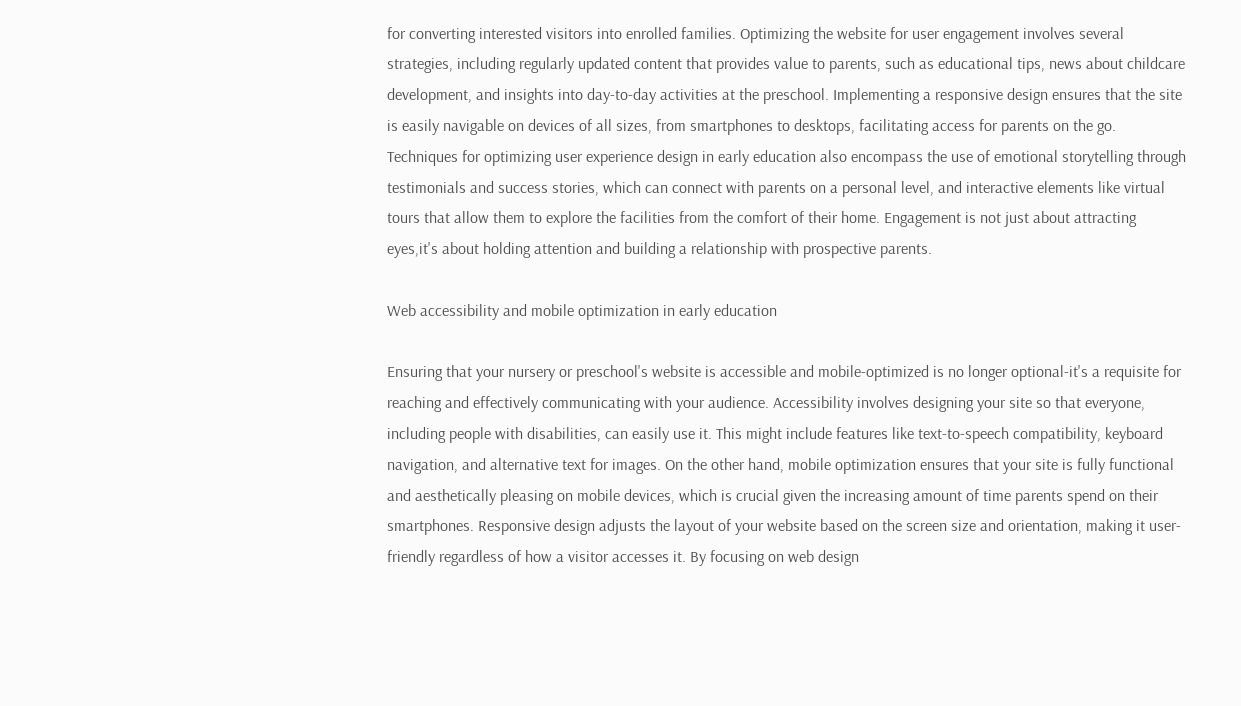for converting interested visitors into enrolled families. Optimizing the website for user engagement involves several strategies, including regularly updated content that provides value to parents, such as educational tips, news about childcare development, and insights into day-to-day activities at the preschool. Implementing a responsive design ensures that the site is easily navigable on devices of all sizes, from smartphones to desktops, facilitating access for parents on the go. Techniques for optimizing user experience design in early education also encompass the use of emotional storytelling through testimonials and success stories, which can connect with parents on a personal level, and interactive elements like virtual tours that allow them to explore the facilities from the comfort of their home. Engagement is not just about attracting eyes,it's about holding attention and building a relationship with prospective parents.

Web accessibility and mobile optimization in early education

Ensuring that your nursery or preschool's website is accessible and mobile-optimized is no longer optional-it's a requisite for reaching and effectively communicating with your audience. Accessibility involves designing your site so that everyone, including people with disabilities, can easily use it. This might include features like text-to-speech compatibility, keyboard navigation, and alternative text for images. On the other hand, mobile optimization ensures that your site is fully functional and aesthetically pleasing on mobile devices, which is crucial given the increasing amount of time parents spend on their smartphones. Responsive design adjusts the layout of your website based on the screen size and orientation, making it user-friendly regardless of how a visitor accesses it. By focusing on web design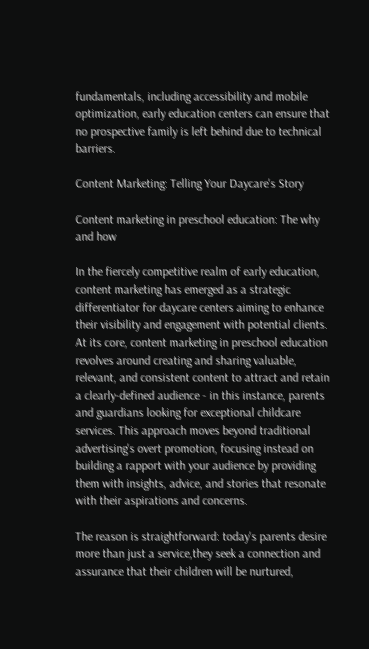fundamentals, including accessibility and mobile optimization, early education centers can ensure that no prospective family is left behind due to technical barriers.

Content Marketing: Telling Your Daycare's Story

Content marketing in preschool education: The why and how

In the fiercely competitive realm of early education, content marketing has emerged as a strategic differentiator for daycare centers aiming to enhance their visibility and engagement with potential clients. At its core, content marketing in preschool education revolves around creating and sharing valuable, relevant, and consistent content to attract and retain a clearly-defined audience - in this instance, parents and guardians looking for exceptional childcare services. This approach moves beyond traditional advertising's overt promotion, focusing instead on building a rapport with your audience by providing them with insights, advice, and stories that resonate with their aspirations and concerns.

The reason is straightforward: today's parents desire more than just a service,they seek a connection and assurance that their children will be nurtured,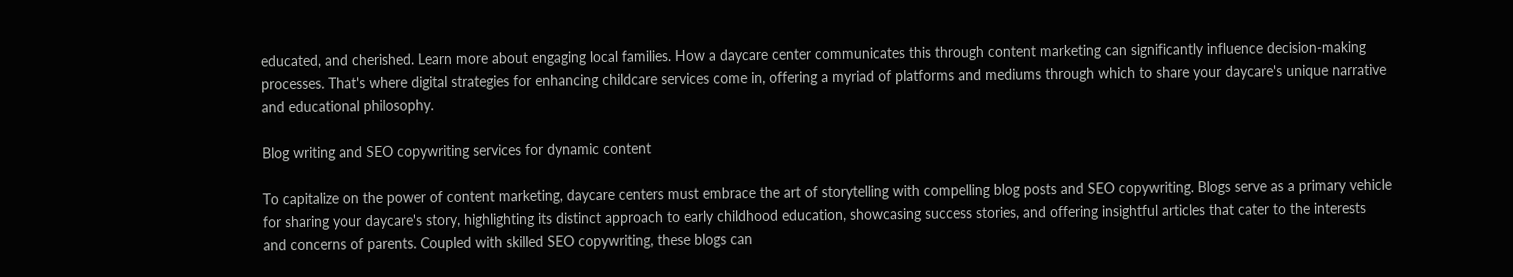educated, and cherished. Learn more about engaging local families. How a daycare center communicates this through content marketing can significantly influence decision-making processes. That's where digital strategies for enhancing childcare services come in, offering a myriad of platforms and mediums through which to share your daycare's unique narrative and educational philosophy.

Blog writing and SEO copywriting services for dynamic content

To capitalize on the power of content marketing, daycare centers must embrace the art of storytelling with compelling blog posts and SEO copywriting. Blogs serve as a primary vehicle for sharing your daycare's story, highlighting its distinct approach to early childhood education, showcasing success stories, and offering insightful articles that cater to the interests and concerns of parents. Coupled with skilled SEO copywriting, these blogs can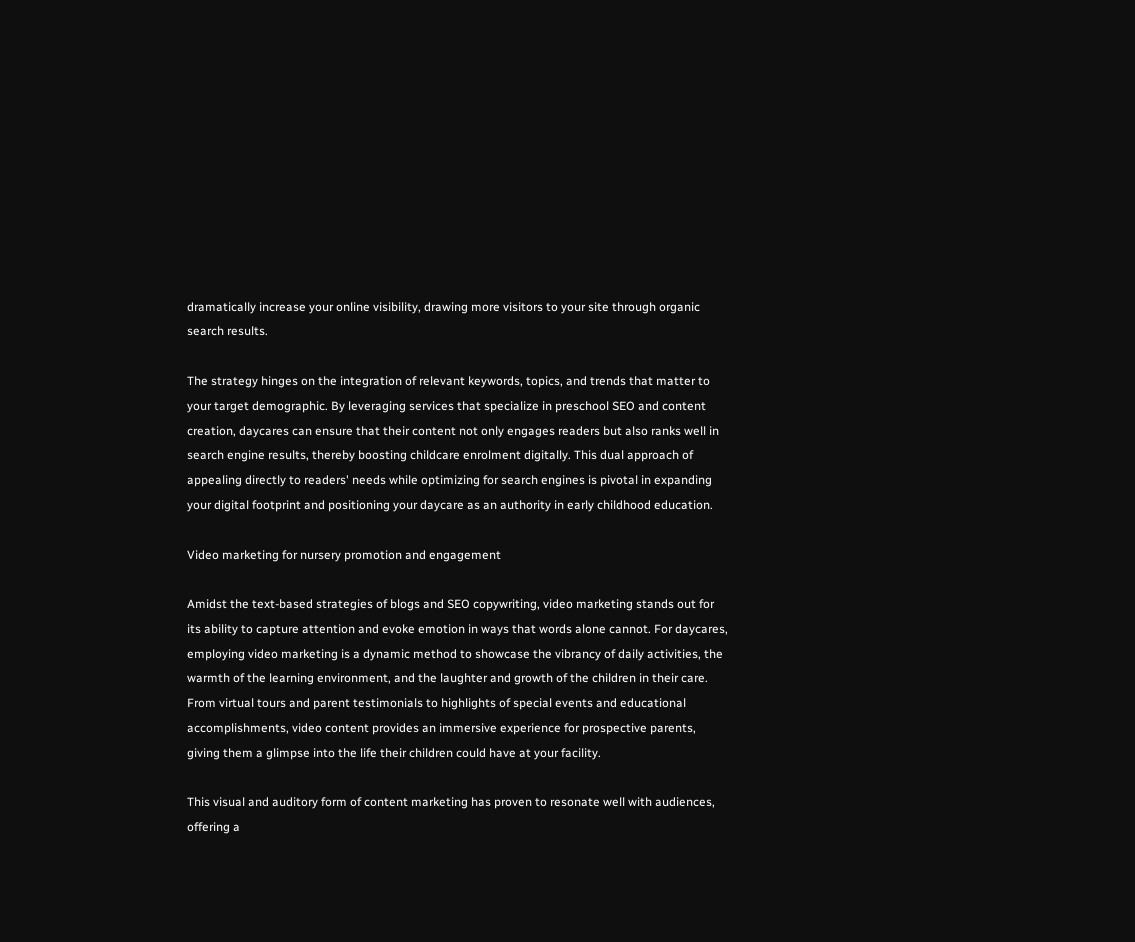dramatically increase your online visibility, drawing more visitors to your site through organic search results.

The strategy hinges on the integration of relevant keywords, topics, and trends that matter to your target demographic. By leveraging services that specialize in preschool SEO and content creation, daycares can ensure that their content not only engages readers but also ranks well in search engine results, thereby boosting childcare enrolment digitally. This dual approach of appealing directly to readers' needs while optimizing for search engines is pivotal in expanding your digital footprint and positioning your daycare as an authority in early childhood education.

Video marketing for nursery promotion and engagement

Amidst the text-based strategies of blogs and SEO copywriting, video marketing stands out for its ability to capture attention and evoke emotion in ways that words alone cannot. For daycares, employing video marketing is a dynamic method to showcase the vibrancy of daily activities, the warmth of the learning environment, and the laughter and growth of the children in their care. From virtual tours and parent testimonials to highlights of special events and educational accomplishments, video content provides an immersive experience for prospective parents, giving them a glimpse into the life their children could have at your facility.

This visual and auditory form of content marketing has proven to resonate well with audiences, offering a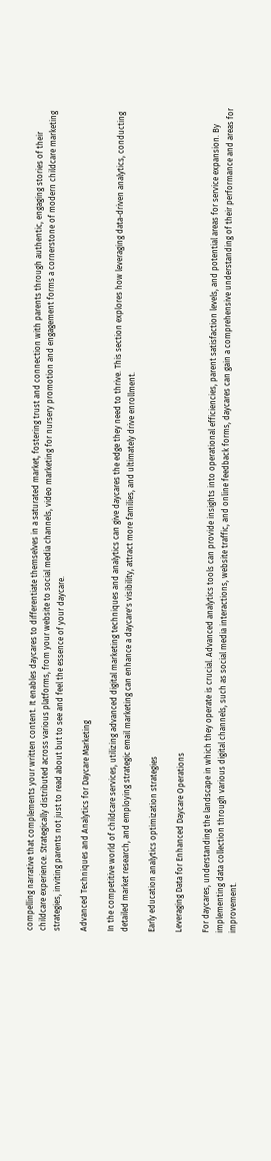compelling narrative that complements your written content. It enables daycares to differentiate themselves in a saturated market, fostering trust and connection with parents through authentic, engaging stories of their childcare experience. Strategically distributed across various platforms, from your website to social media channels, video marketing for nursery promotion and engagement forms a cornerstone of modern childcare marketing strategies, inviting parents not just to read about but to see and feel the essence of your daycare.

Advanced Techniques and Analytics for Daycare Marketing

In the competitive world of childcare services, utilizing advanced digital marketing techniques and analytics can give daycares the edge they need to thrive. This section explores how leveraging data-driven analytics, conducting detailed market research, and employing strategic email marketing can enhance a daycare's visibility, attract more families, and ultimately drive enrollment.

Early education analytics optimization strategies

Leveraging Data for Enhanced Daycare Operations

For daycares, understanding the landscape in which they operate is crucial. Advanced analytics tools can provide insights into operational efficiencies, parent satisfaction levels, and potential areas for service expansion. By implementing data collection through various digital channels, such as social media interactions, website traffic, and online feedback forms, daycares can gain a comprehensive understanding of their performance and areas for improvement.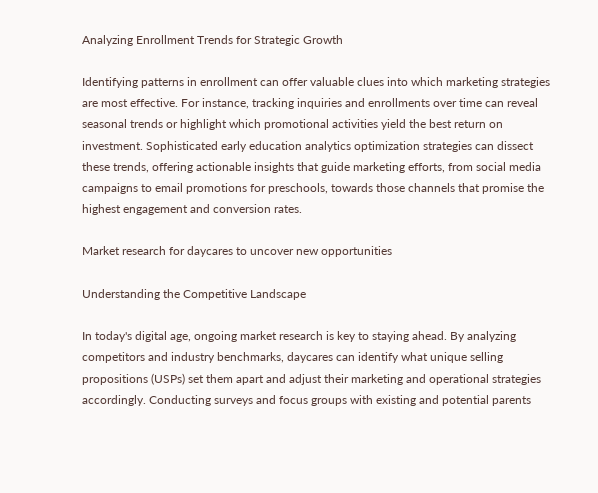Analyzing Enrollment Trends for Strategic Growth

Identifying patterns in enrollment can offer valuable clues into which marketing strategies are most effective. For instance, tracking inquiries and enrollments over time can reveal seasonal trends or highlight which promotional activities yield the best return on investment. Sophisticated early education analytics optimization strategies can dissect these trends, offering actionable insights that guide marketing efforts, from social media campaigns to email promotions for preschools, towards those channels that promise the highest engagement and conversion rates.

Market research for daycares to uncover new opportunities

Understanding the Competitive Landscape

In today's digital age, ongoing market research is key to staying ahead. By analyzing competitors and industry benchmarks, daycares can identify what unique selling propositions (USPs) set them apart and adjust their marketing and operational strategies accordingly. Conducting surveys and focus groups with existing and potential parents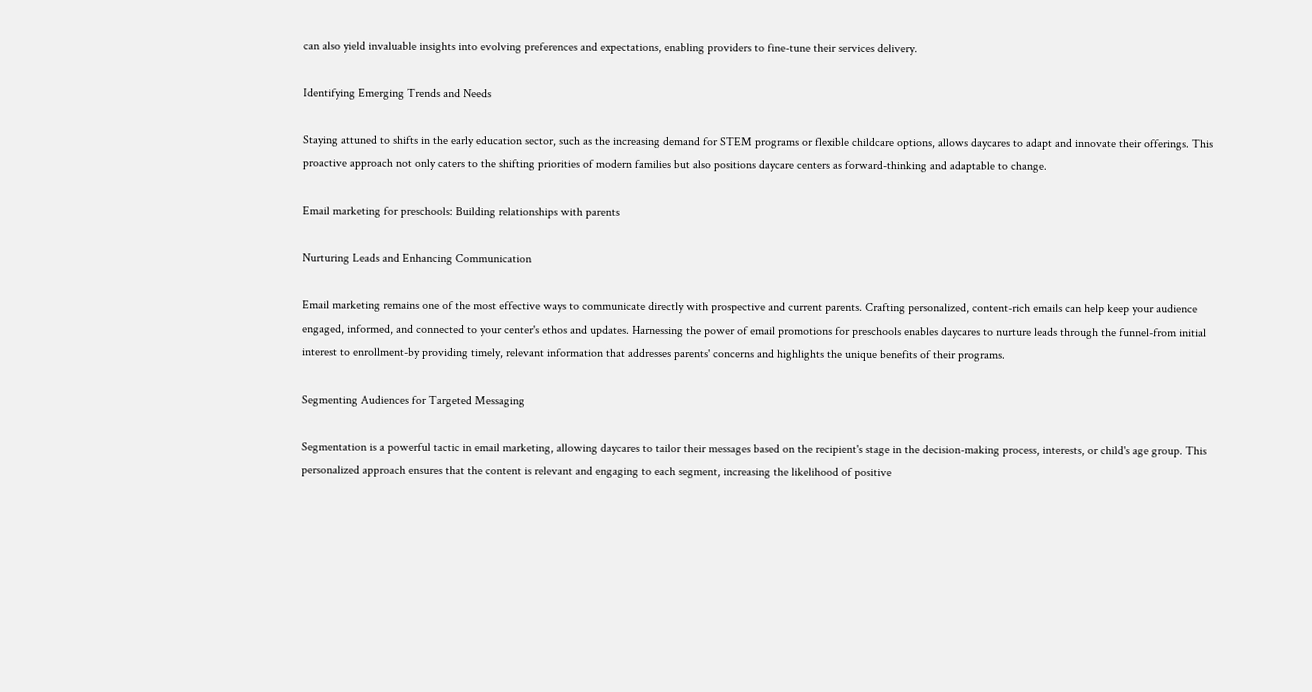can also yield invaluable insights into evolving preferences and expectations, enabling providers to fine-tune their services delivery.

Identifying Emerging Trends and Needs

Staying attuned to shifts in the early education sector, such as the increasing demand for STEM programs or flexible childcare options, allows daycares to adapt and innovate their offerings. This proactive approach not only caters to the shifting priorities of modern families but also positions daycare centers as forward-thinking and adaptable to change.

Email marketing for preschools: Building relationships with parents

Nurturing Leads and Enhancing Communication

Email marketing remains one of the most effective ways to communicate directly with prospective and current parents. Crafting personalized, content-rich emails can help keep your audience engaged, informed, and connected to your center's ethos and updates. Harnessing the power of email promotions for preschools enables daycares to nurture leads through the funnel-from initial interest to enrollment-by providing timely, relevant information that addresses parents' concerns and highlights the unique benefits of their programs.

Segmenting Audiences for Targeted Messaging

Segmentation is a powerful tactic in email marketing, allowing daycares to tailor their messages based on the recipient's stage in the decision-making process, interests, or child's age group. This personalized approach ensures that the content is relevant and engaging to each segment, increasing the likelihood of positive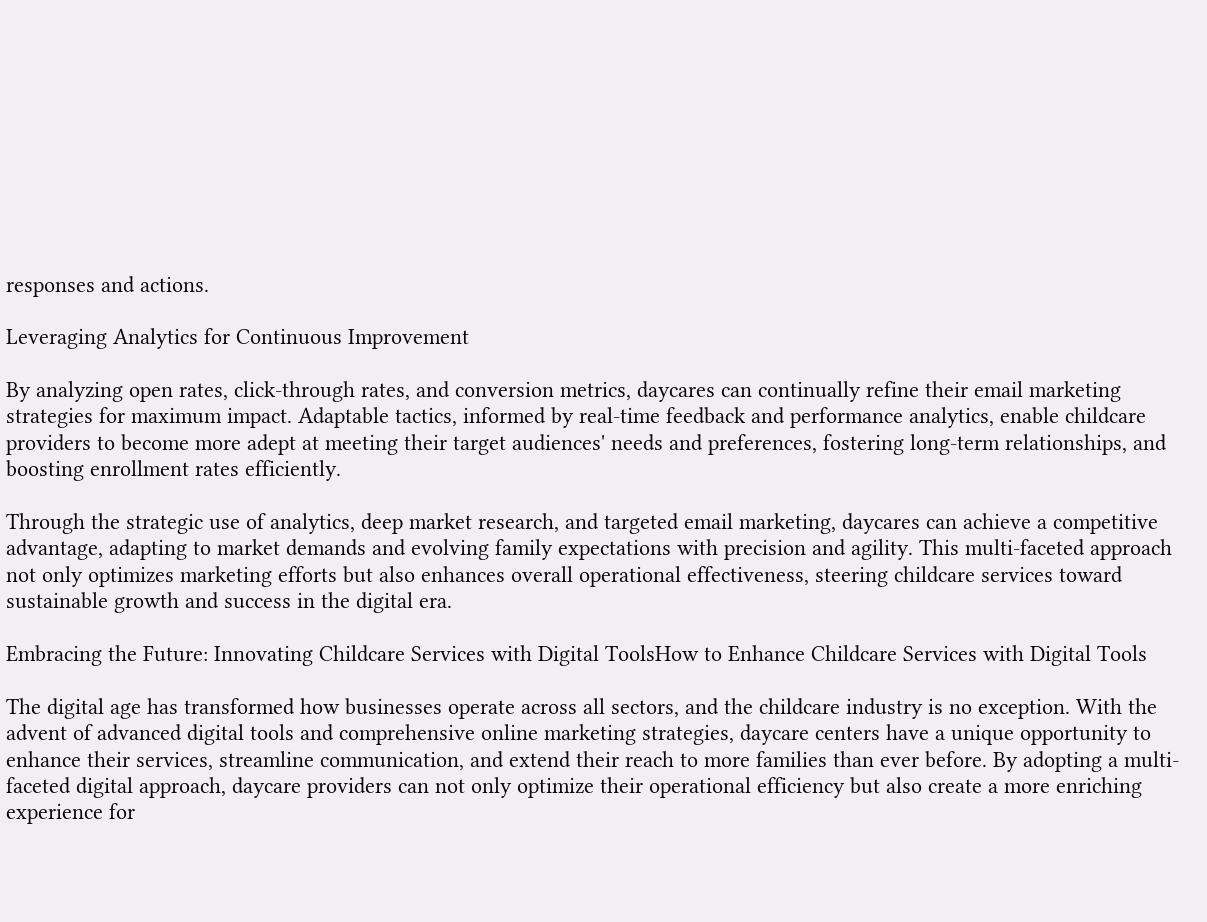responses and actions.

Leveraging Analytics for Continuous Improvement

By analyzing open rates, click-through rates, and conversion metrics, daycares can continually refine their email marketing strategies for maximum impact. Adaptable tactics, informed by real-time feedback and performance analytics, enable childcare providers to become more adept at meeting their target audiences' needs and preferences, fostering long-term relationships, and boosting enrollment rates efficiently.

Through the strategic use of analytics, deep market research, and targeted email marketing, daycares can achieve a competitive advantage, adapting to market demands and evolving family expectations with precision and agility. This multi-faceted approach not only optimizes marketing efforts but also enhances overall operational effectiveness, steering childcare services toward sustainable growth and success in the digital era.

Embracing the Future: Innovating Childcare Services with Digital ToolsHow to Enhance Childcare Services with Digital Tools

The digital age has transformed how businesses operate across all sectors, and the childcare industry is no exception. With the advent of advanced digital tools and comprehensive online marketing strategies, daycare centers have a unique opportunity to enhance their services, streamline communication, and extend their reach to more families than ever before. By adopting a multi-faceted digital approach, daycare providers can not only optimize their operational efficiency but also create a more enriching experience for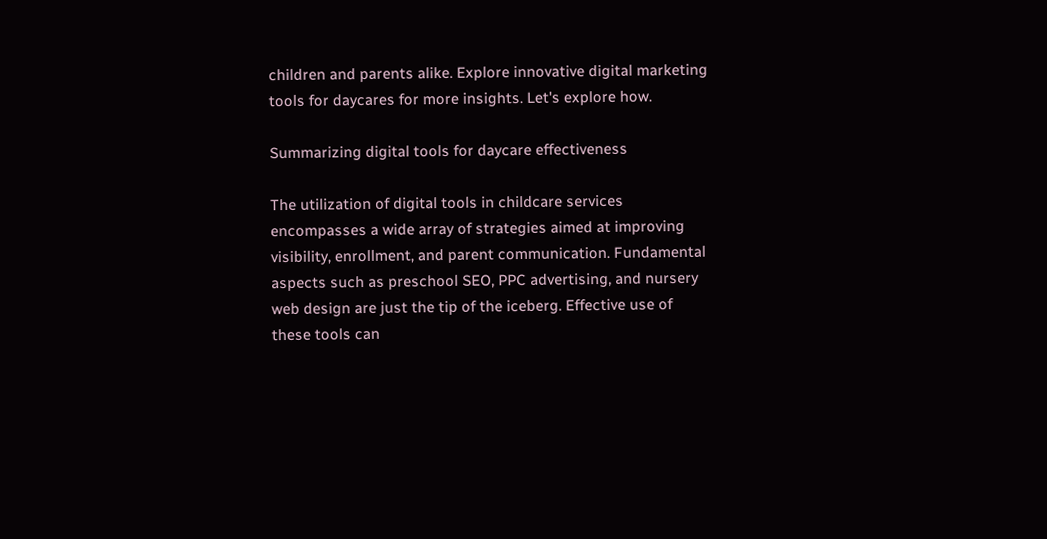children and parents alike. Explore innovative digital marketing tools for daycares for more insights. Let's explore how.

Summarizing digital tools for daycare effectiveness

The utilization of digital tools in childcare services encompasses a wide array of strategies aimed at improving visibility, enrollment, and parent communication. Fundamental aspects such as preschool SEO, PPC advertising, and nursery web design are just the tip of the iceberg. Effective use of these tools can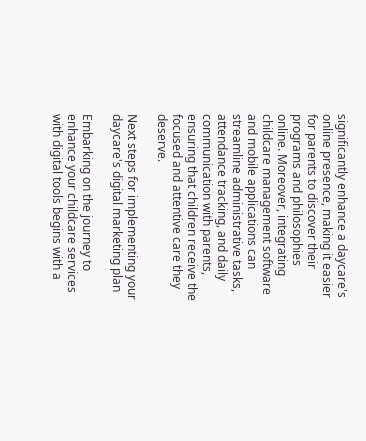significantly enhance a daycare's online presence, making it easier for parents to discover their programs and philosophies online. Moreover, integrating childcare management software and mobile applications can streamline administrative tasks, attendance tracking, and daily communication with parents, ensuring that children receive the focused and attentive care they deserve.

Next steps for implementing your daycare's digital marketing plan

Embarking on the journey to enhance your childcare services with digital tools begins with a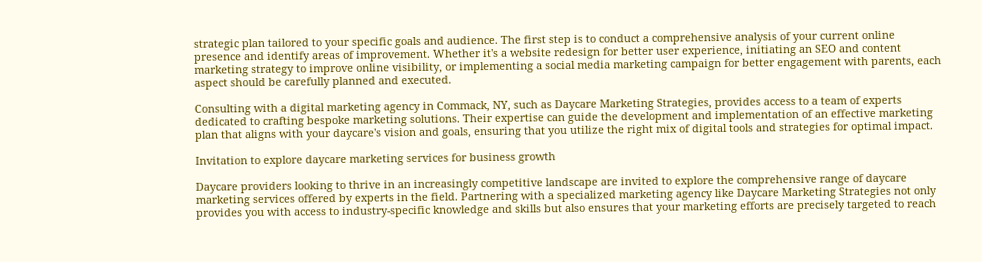strategic plan tailored to your specific goals and audience. The first step is to conduct a comprehensive analysis of your current online presence and identify areas of improvement. Whether it's a website redesign for better user experience, initiating an SEO and content marketing strategy to improve online visibility, or implementing a social media marketing campaign for better engagement with parents, each aspect should be carefully planned and executed.

Consulting with a digital marketing agency in Commack, NY, such as Daycare Marketing Strategies, provides access to a team of experts dedicated to crafting bespoke marketing solutions. Their expertise can guide the development and implementation of an effective marketing plan that aligns with your daycare's vision and goals, ensuring that you utilize the right mix of digital tools and strategies for optimal impact.

Invitation to explore daycare marketing services for business growth

Daycare providers looking to thrive in an increasingly competitive landscape are invited to explore the comprehensive range of daycare marketing services offered by experts in the field. Partnering with a specialized marketing agency like Daycare Marketing Strategies not only provides you with access to industry-specific knowledge and skills but also ensures that your marketing efforts are precisely targeted to reach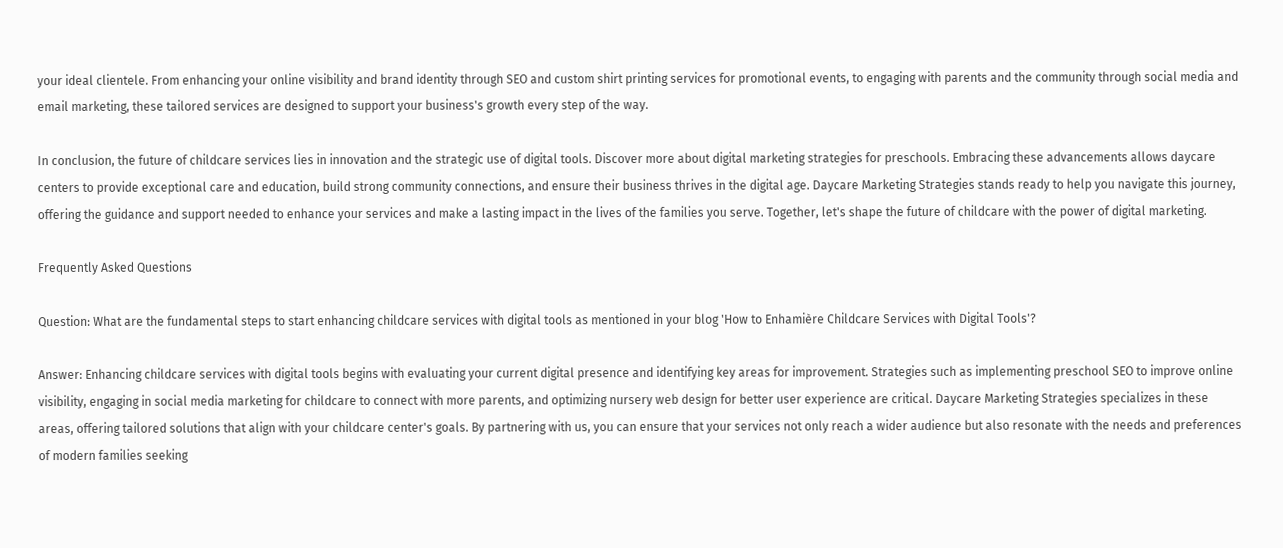your ideal clientele. From enhancing your online visibility and brand identity through SEO and custom shirt printing services for promotional events, to engaging with parents and the community through social media and email marketing, these tailored services are designed to support your business's growth every step of the way.

In conclusion, the future of childcare services lies in innovation and the strategic use of digital tools. Discover more about digital marketing strategies for preschools. Embracing these advancements allows daycare centers to provide exceptional care and education, build strong community connections, and ensure their business thrives in the digital age. Daycare Marketing Strategies stands ready to help you navigate this journey, offering the guidance and support needed to enhance your services and make a lasting impact in the lives of the families you serve. Together, let's shape the future of childcare with the power of digital marketing.

Frequently Asked Questions

Question: What are the fundamental steps to start enhancing childcare services with digital tools as mentioned in your blog 'How to Enhamière Childcare Services with Digital Tools'?

Answer: Enhancing childcare services with digital tools begins with evaluating your current digital presence and identifying key areas for improvement. Strategies such as implementing preschool SEO to improve online visibility, engaging in social media marketing for childcare to connect with more parents, and optimizing nursery web design for better user experience are critical. Daycare Marketing Strategies specializes in these areas, offering tailored solutions that align with your childcare center's goals. By partnering with us, you can ensure that your services not only reach a wider audience but also resonate with the needs and preferences of modern families seeking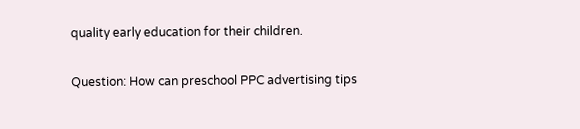quality early education for their children.

Question: How can preschool PPC advertising tips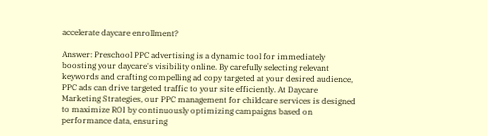accelerate daycare enrollment?

Answer: Preschool PPC advertising is a dynamic tool for immediately boosting your daycare's visibility online. By carefully selecting relevant keywords and crafting compelling ad copy targeted at your desired audience, PPC ads can drive targeted traffic to your site efficiently. At Daycare Marketing Strategies, our PPC management for childcare services is designed to maximize ROI by continuously optimizing campaigns based on performance data, ensuring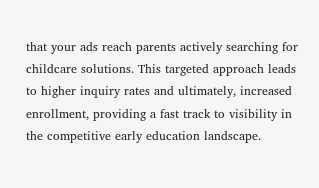that your ads reach parents actively searching for childcare solutions. This targeted approach leads to higher inquiry rates and ultimately, increased enrollment, providing a fast track to visibility in the competitive early education landscape.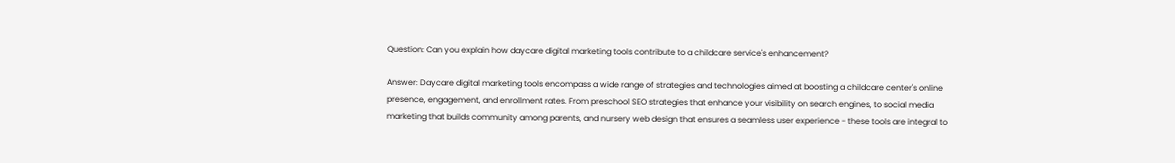Question: Can you explain how daycare digital marketing tools contribute to a childcare service's enhancement?

Answer: Daycare digital marketing tools encompass a wide range of strategies and technologies aimed at boosting a childcare center's online presence, engagement, and enrollment rates. From preschool SEO strategies that enhance your visibility on search engines, to social media marketing that builds community among parents, and nursery web design that ensures a seamless user experience - these tools are integral to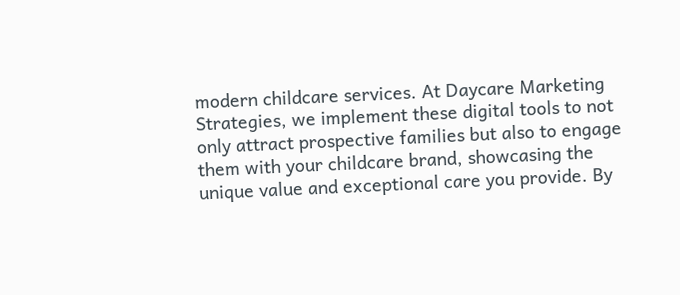modern childcare services. At Daycare Marketing Strategies, we implement these digital tools to not only attract prospective families but also to engage them with your childcare brand, showcasing the unique value and exceptional care you provide. By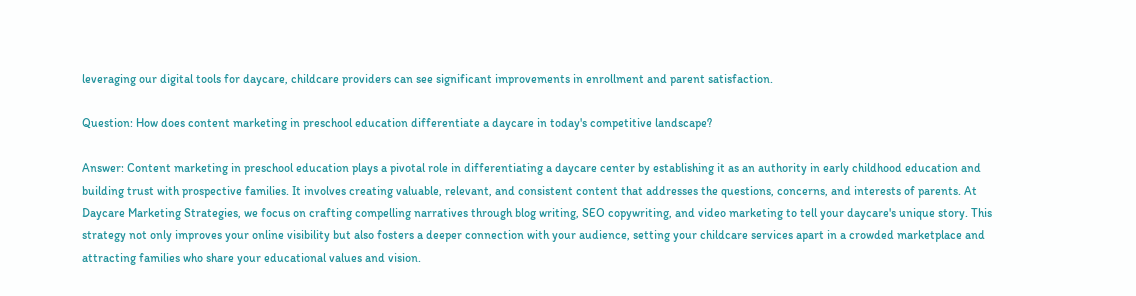leveraging our digital tools for daycare, childcare providers can see significant improvements in enrollment and parent satisfaction.

Question: How does content marketing in preschool education differentiate a daycare in today's competitive landscape?

Answer: Content marketing in preschool education plays a pivotal role in differentiating a daycare center by establishing it as an authority in early childhood education and building trust with prospective families. It involves creating valuable, relevant, and consistent content that addresses the questions, concerns, and interests of parents. At Daycare Marketing Strategies, we focus on crafting compelling narratives through blog writing, SEO copywriting, and video marketing to tell your daycare's unique story. This strategy not only improves your online visibility but also fosters a deeper connection with your audience, setting your childcare services apart in a crowded marketplace and attracting families who share your educational values and vision.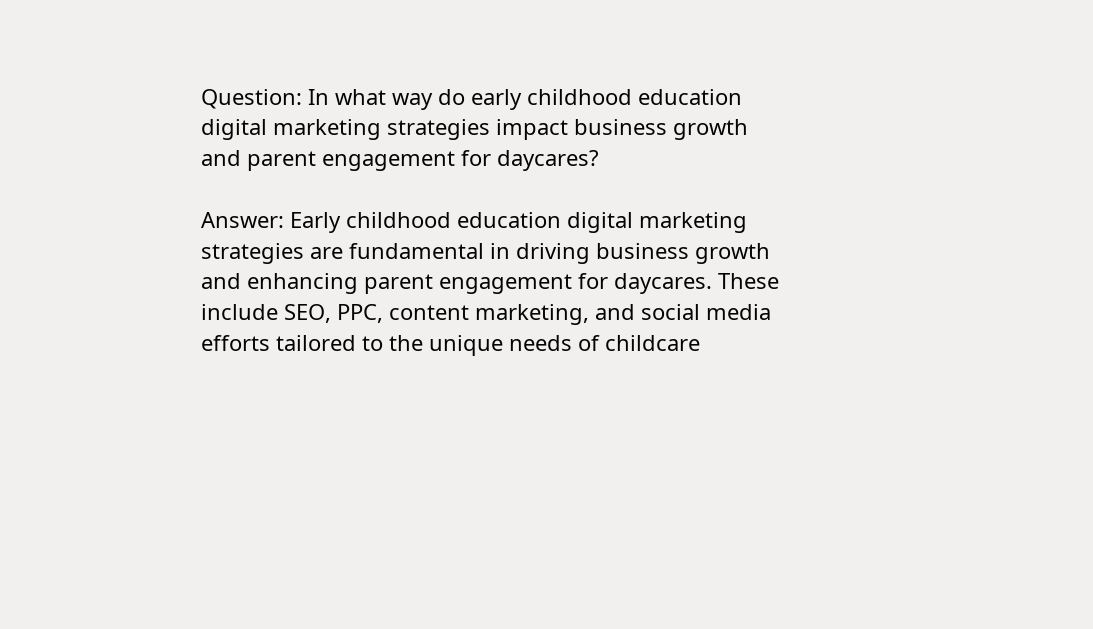Question: In what way do early childhood education digital marketing strategies impact business growth and parent engagement for daycares?

Answer: Early childhood education digital marketing strategies are fundamental in driving business growth and enhancing parent engagement for daycares. These include SEO, PPC, content marketing, and social media efforts tailored to the unique needs of childcare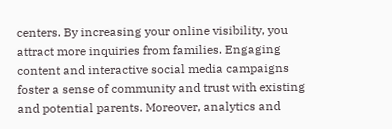centers. By increasing your online visibility, you attract more inquiries from families. Engaging content and interactive social media campaigns foster a sense of community and trust with existing and potential parents. Moreover, analytics and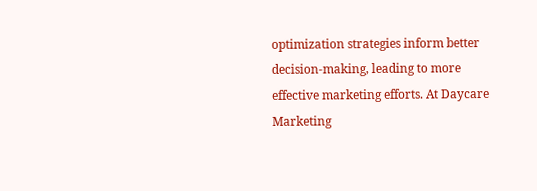optimization strategies inform better decision-making, leading to more effective marketing efforts. At Daycare Marketing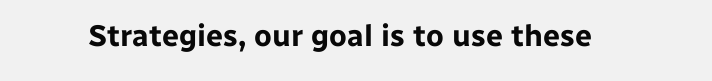Strategies, our goal is to use these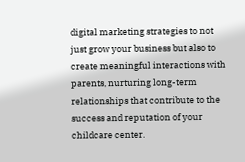digital marketing strategies to not just grow your business but also to create meaningful interactions with parents, nurturing long-term relationships that contribute to the success and reputation of your childcare center.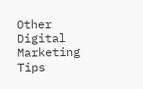Other Digital Marketing Tips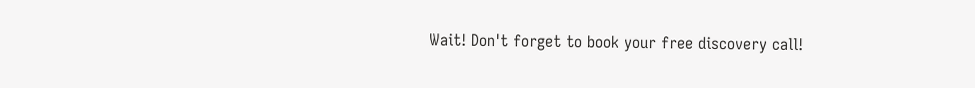Wait! Don't forget to book your free discovery call!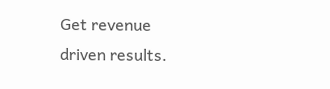Get revenue driven results.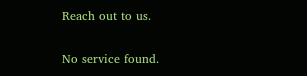Reach out to us.

No service found.